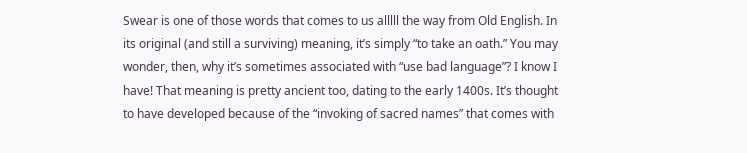Swear is one of those words that comes to us alllll the way from Old English. In its original (and still a surviving) meaning, it’s simply “to take an oath.” You may wonder, then, why it’s sometimes associated with “use bad language”? I know I have! That meaning is pretty ancient too, dating to the early 1400s. It’s thought to have developed because of the “invoking of sacred names” that comes with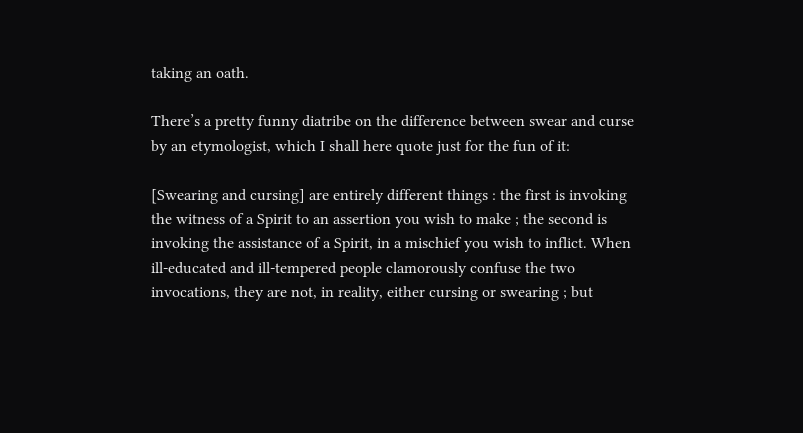taking an oath.

There’s a pretty funny diatribe on the difference between swear and curse by an etymologist, which I shall here quote just for the fun of it:

[Swearing and cursing] are entirely different things : the first is invoking the witness of a Spirit to an assertion you wish to make ; the second is invoking the assistance of a Spirit, in a mischief you wish to inflict. When ill-educated and ill-tempered people clamorously confuse the two invocations, they are not, in reality, either cursing or swearing ; but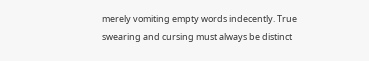merely vomiting empty words indecently. True swearing and cursing must always be distinct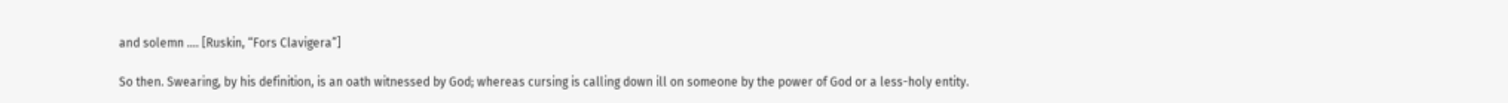and solemn …. [Ruskin, “Fors Clavigera”]

So then. Swearing, by his definition, is an oath witnessed by God; whereas cursing is calling down ill on someone by the power of God or a less-holy entity.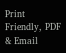Print Friendly, PDF & Email